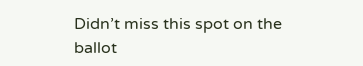Didn’t miss this spot on the ballot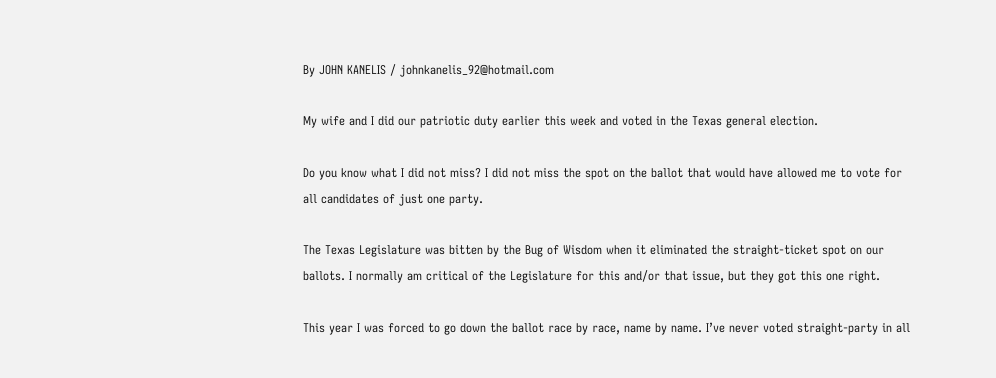By JOHN KANELIS / johnkanelis_92@hotmail.com

My wife and I did our patriotic duty earlier this week and voted in the Texas general election.

Do you know what I did not miss? I did not miss the spot on the ballot that would have allowed me to vote for all candidates of just one party.

The Texas Legislature was bitten by the Bug of Wisdom when it eliminated the straight-ticket spot on our ballots. I normally am critical of the Legislature for this and/or that issue, but they got this one right.

This year I was forced to go down the ballot race by race, name by name. I’ve never voted straight-party in all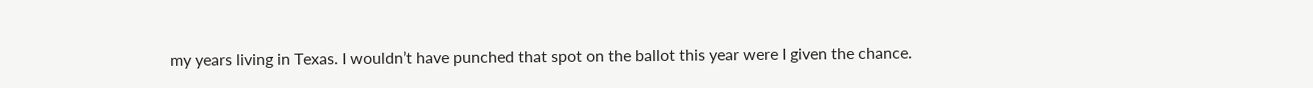my years living in Texas. I wouldn’t have punched that spot on the ballot this year were I given the chance.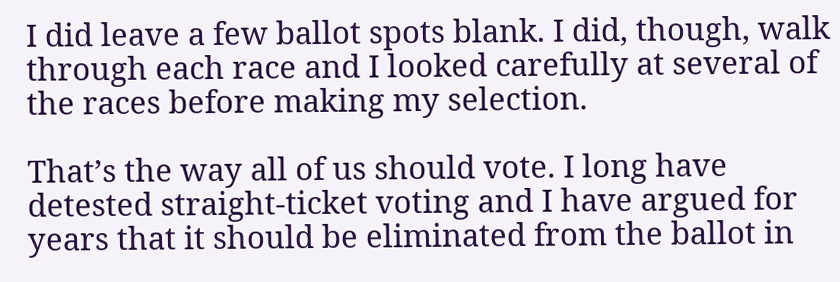I did leave a few ballot spots blank. I did, though, walk through each race and I looked carefully at several of the races before making my selection.

That’s the way all of us should vote. I long have detested straight-ticket voting and I have argued for years that it should be eliminated from the ballot in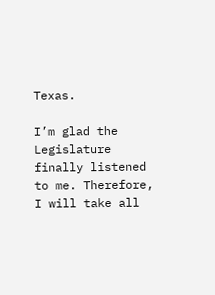Texas.

I’m glad the Legislature finally listened to me. Therefore, I will take all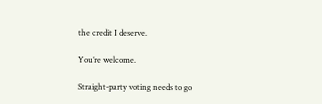the credit I deserve.

You’re welcome.

Straight-party voting needs to go